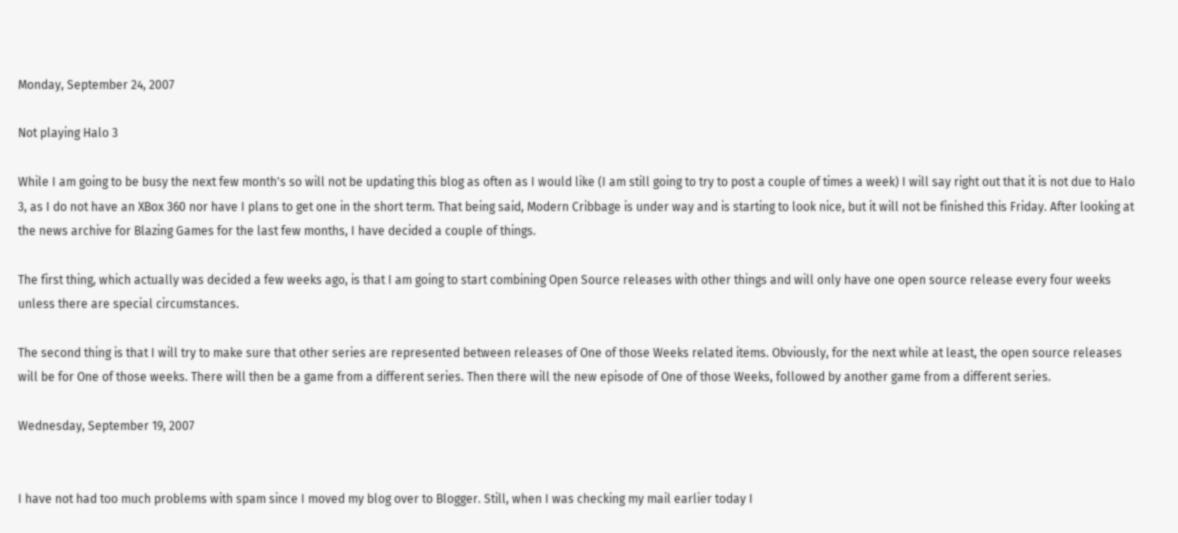Monday, September 24, 2007

Not playing Halo 3

While I am going to be busy the next few month's so will not be updating this blog as often as I would like (I am still going to try to post a couple of times a week) I will say right out that it is not due to Halo 3, as I do not have an XBox 360 nor have I plans to get one in the short term. That being said, Modern Cribbage is under way and is starting to look nice, but it will not be finished this Friday. After looking at the news archive for Blazing Games for the last few months, I have decided a couple of things.

The first thing, which actually was decided a few weeks ago, is that I am going to start combining Open Source releases with other things and will only have one open source release every four weeks unless there are special circumstances.

The second thing is that I will try to make sure that other series are represented between releases of One of those Weeks related items. Obviously, for the next while at least, the open source releases will be for One of those weeks. There will then be a game from a different series. Then there will the new episode of One of those Weeks, followed by another game from a different series.

Wednesday, September 19, 2007


I have not had too much problems with spam since I moved my blog over to Blogger. Still, when I was checking my mail earlier today I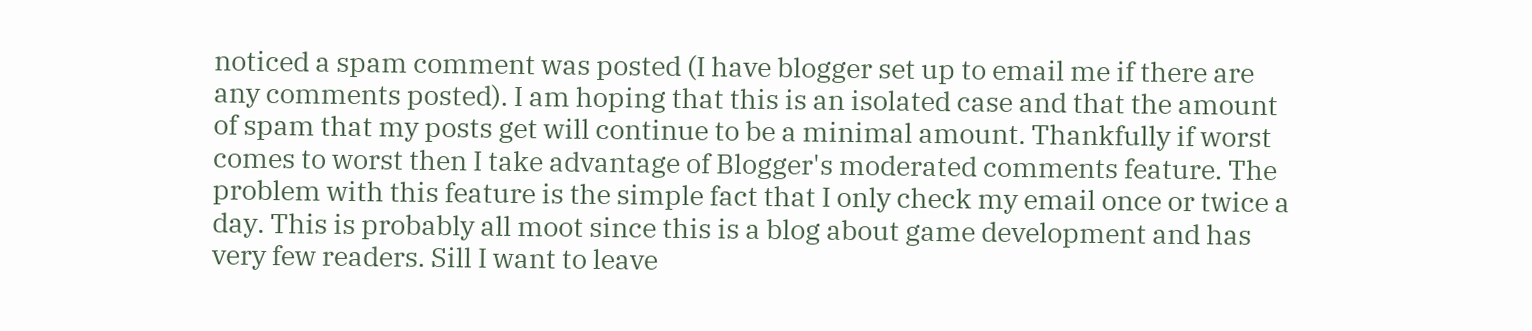noticed a spam comment was posted (I have blogger set up to email me if there are any comments posted). I am hoping that this is an isolated case and that the amount of spam that my posts get will continue to be a minimal amount. Thankfully if worst comes to worst then I take advantage of Blogger's moderated comments feature. The problem with this feature is the simple fact that I only check my email once or twice a day. This is probably all moot since this is a blog about game development and has very few readers. Sill I want to leave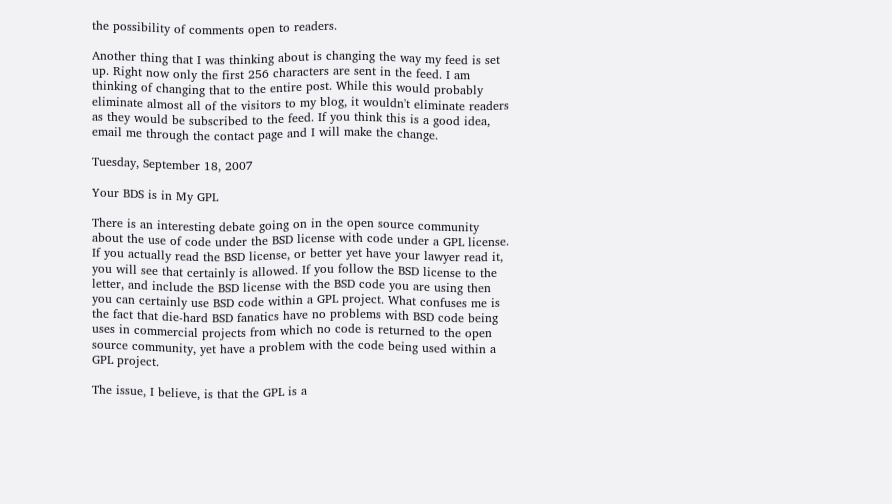the possibility of comments open to readers.

Another thing that I was thinking about is changing the way my feed is set up. Right now only the first 256 characters are sent in the feed. I am thinking of changing that to the entire post. While this would probably eliminate almost all of the visitors to my blog, it wouldn't eliminate readers as they would be subscribed to the feed. If you think this is a good idea, email me through the contact page and I will make the change.

Tuesday, September 18, 2007

Your BDS is in My GPL

There is an interesting debate going on in the open source community about the use of code under the BSD license with code under a GPL license. If you actually read the BSD license, or better yet have your lawyer read it, you will see that certainly is allowed. If you follow the BSD license to the letter, and include the BSD license with the BSD code you are using then you can certainly use BSD code within a GPL project. What confuses me is the fact that die-hard BSD fanatics have no problems with BSD code being uses in commercial projects from which no code is returned to the open source community, yet have a problem with the code being used within a GPL project.

The issue, I believe, is that the GPL is a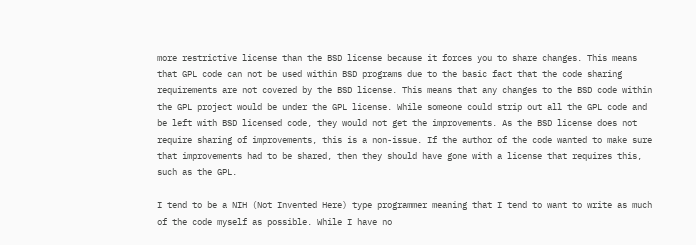more restrictive license than the BSD license because it forces you to share changes. This means that GPL code can not be used within BSD programs due to the basic fact that the code sharing requirements are not covered by the BSD license. This means that any changes to the BSD code within the GPL project would be under the GPL license. While someone could strip out all the GPL code and be left with BSD licensed code, they would not get the improvements. As the BSD license does not require sharing of improvements, this is a non-issue. If the author of the code wanted to make sure that improvements had to be shared, then they should have gone with a license that requires this, such as the GPL.

I tend to be a NIH (Not Invented Here) type programmer meaning that I tend to want to write as much of the code myself as possible. While I have no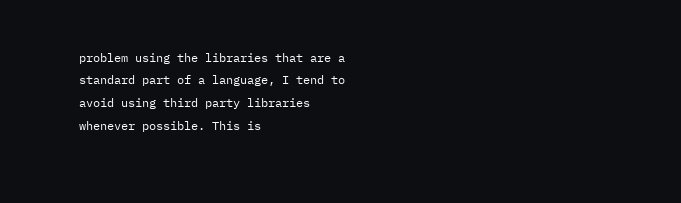problem using the libraries that are a standard part of a language, I tend to avoid using third party libraries whenever possible. This is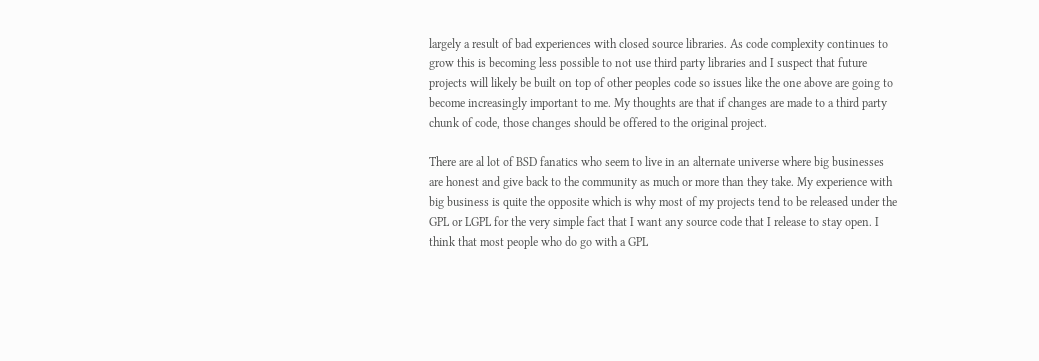largely a result of bad experiences with closed source libraries. As code complexity continues to grow this is becoming less possible to not use third party libraries and I suspect that future projects will likely be built on top of other peoples code so issues like the one above are going to become increasingly important to me. My thoughts are that if changes are made to a third party chunk of code, those changes should be offered to the original project.

There are al lot of BSD fanatics who seem to live in an alternate universe where big businesses are honest and give back to the community as much or more than they take. My experience with big business is quite the opposite which is why most of my projects tend to be released under the GPL or LGPL for the very simple fact that I want any source code that I release to stay open. I think that most people who do go with a GPL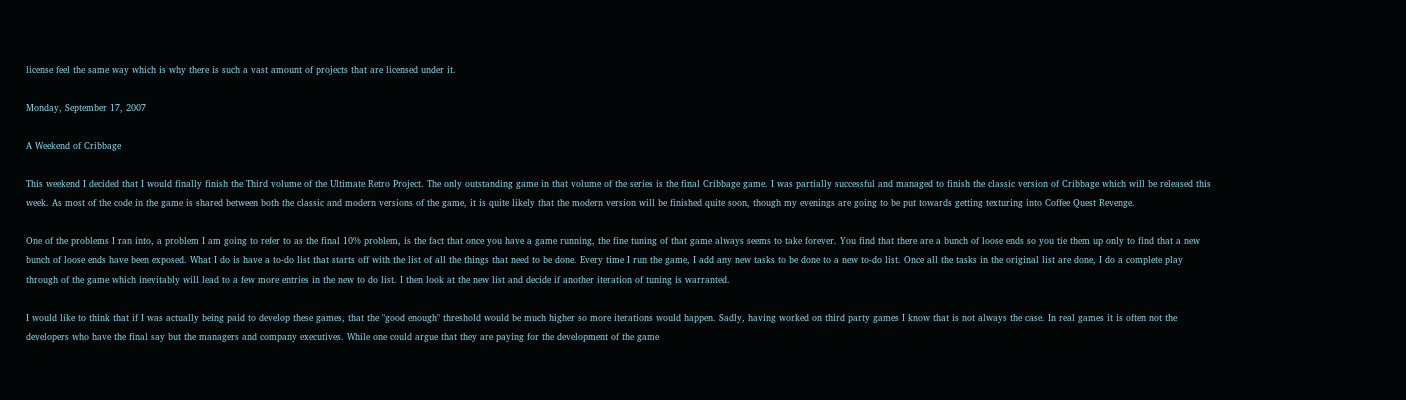license feel the same way which is why there is such a vast amount of projects that are licensed under it.

Monday, September 17, 2007

A Weekend of Cribbage

This weekend I decided that I would finally finish the Third volume of the Ultimate Retro Project. The only outstanding game in that volume of the series is the final Cribbage game. I was partially successful and managed to finish the classic version of Cribbage which will be released this week. As most of the code in the game is shared between both the classic and modern versions of the game, it is quite likely that the modern version will be finished quite soon, though my evenings are going to be put towards getting texturing into Coffee Quest Revenge.

One of the problems I ran into, a problem I am going to refer to as the final 10% problem, is the fact that once you have a game running, the fine tuning of that game always seems to take forever. You find that there are a bunch of loose ends so you tie them up only to find that a new bunch of loose ends have been exposed. What I do is have a to-do list that starts off with the list of all the things that need to be done. Every time I run the game, I add any new tasks to be done to a new to-do list. Once all the tasks in the original list are done, I do a complete play through of the game which inevitably will lead to a few more entries in the new to do list. I then look at the new list and decide if another iteration of tuning is warranted.

I would like to think that if I was actually being paid to develop these games, that the "good enough" threshold would be much higher so more iterations would happen. Sadly, having worked on third party games I know that is not always the case. In real games it is often not the developers who have the final say but the managers and company executives. While one could argue that they are paying for the development of the game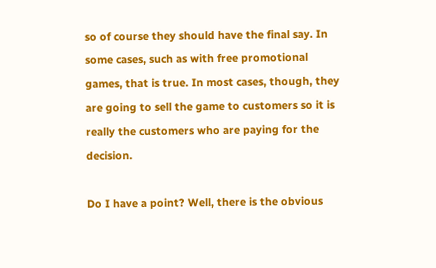so of course they should have the final say. In some cases, such as with free promotional games, that is true. In most cases, though, they are going to sell the game to customers so it is really the customers who are paying for the decision.

Do I have a point? Well, there is the obvious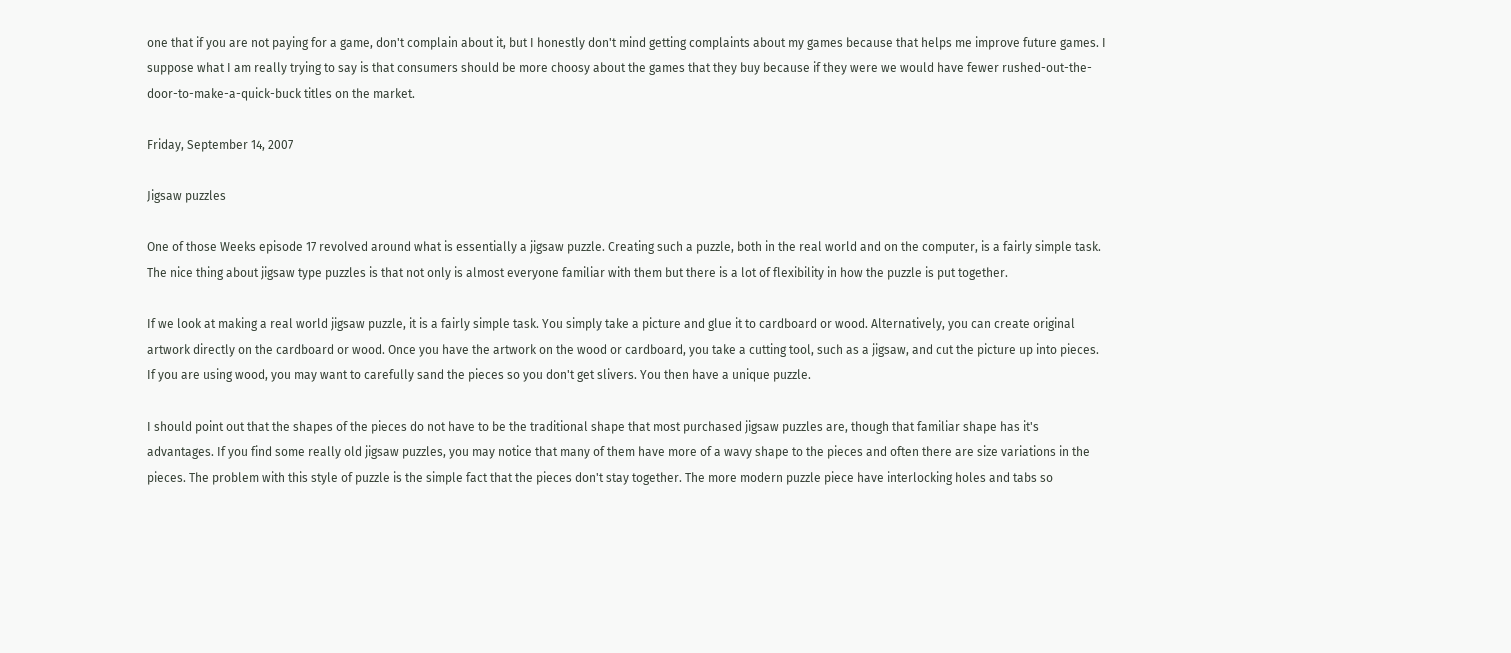one that if you are not paying for a game, don't complain about it, but I honestly don't mind getting complaints about my games because that helps me improve future games. I suppose what I am really trying to say is that consumers should be more choosy about the games that they buy because if they were we would have fewer rushed-out-the-door-to-make-a-quick-buck titles on the market.

Friday, September 14, 2007

Jigsaw puzzles

One of those Weeks episode 17 revolved around what is essentially a jigsaw puzzle. Creating such a puzzle, both in the real world and on the computer, is a fairly simple task. The nice thing about jigsaw type puzzles is that not only is almost everyone familiar with them but there is a lot of flexibility in how the puzzle is put together.

If we look at making a real world jigsaw puzzle, it is a fairly simple task. You simply take a picture and glue it to cardboard or wood. Alternatively, you can create original artwork directly on the cardboard or wood. Once you have the artwork on the wood or cardboard, you take a cutting tool, such as a jigsaw, and cut the picture up into pieces. If you are using wood, you may want to carefully sand the pieces so you don't get slivers. You then have a unique puzzle.

I should point out that the shapes of the pieces do not have to be the traditional shape that most purchased jigsaw puzzles are, though that familiar shape has it's advantages. If you find some really old jigsaw puzzles, you may notice that many of them have more of a wavy shape to the pieces and often there are size variations in the pieces. The problem with this style of puzzle is the simple fact that the pieces don't stay together. The more modern puzzle piece have interlocking holes and tabs so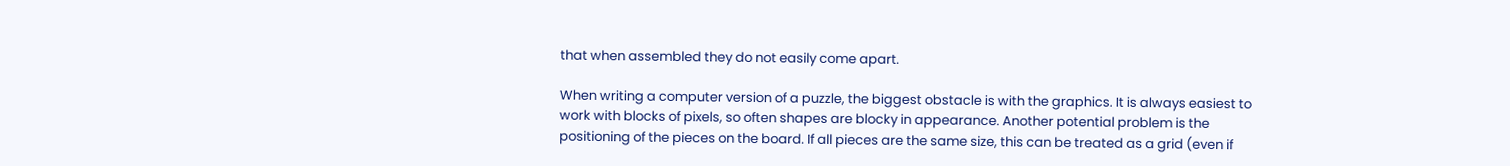that when assembled they do not easily come apart.

When writing a computer version of a puzzle, the biggest obstacle is with the graphics. It is always easiest to work with blocks of pixels, so often shapes are blocky in appearance. Another potential problem is the positioning of the pieces on the board. If all pieces are the same size, this can be treated as a grid (even if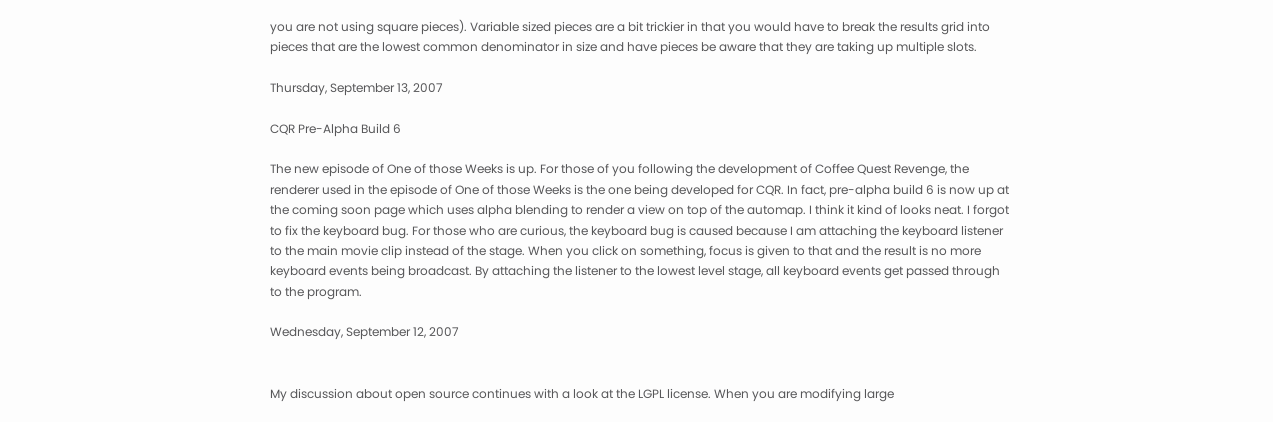you are not using square pieces). Variable sized pieces are a bit trickier in that you would have to break the results grid into pieces that are the lowest common denominator in size and have pieces be aware that they are taking up multiple slots.

Thursday, September 13, 2007

CQR Pre-Alpha Build 6

The new episode of One of those Weeks is up. For those of you following the development of Coffee Quest Revenge, the renderer used in the episode of One of those Weeks is the one being developed for CQR. In fact, pre-alpha build 6 is now up at the coming soon page which uses alpha blending to render a view on top of the automap. I think it kind of looks neat. I forgot to fix the keyboard bug. For those who are curious, the keyboard bug is caused because I am attaching the keyboard listener to the main movie clip instead of the stage. When you click on something, focus is given to that and the result is no more keyboard events being broadcast. By attaching the listener to the lowest level stage, all keyboard events get passed through to the program.

Wednesday, September 12, 2007


My discussion about open source continues with a look at the LGPL license. When you are modifying large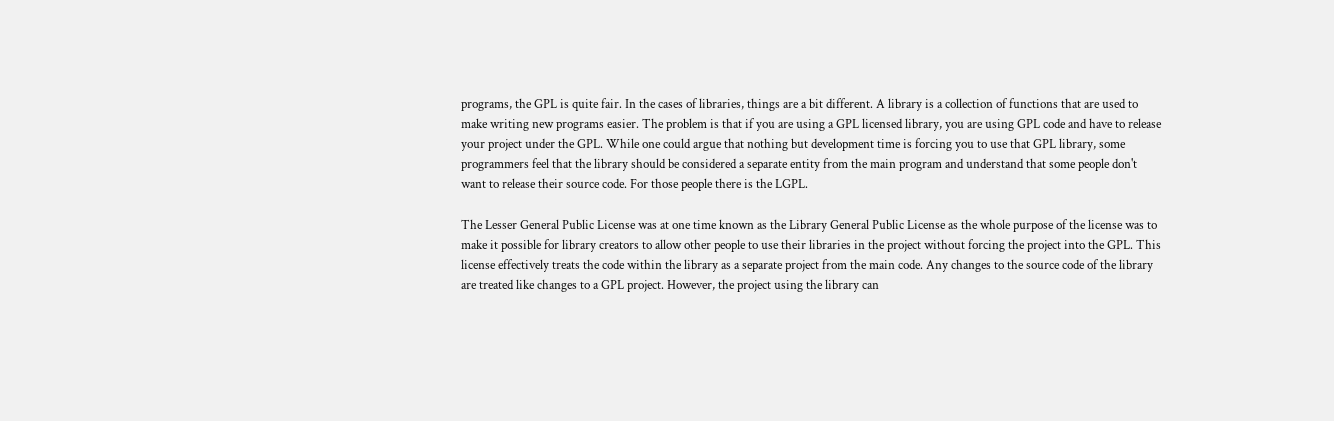programs, the GPL is quite fair. In the cases of libraries, things are a bit different. A library is a collection of functions that are used to make writing new programs easier. The problem is that if you are using a GPL licensed library, you are using GPL code and have to release your project under the GPL. While one could argue that nothing but development time is forcing you to use that GPL library, some programmers feel that the library should be considered a separate entity from the main program and understand that some people don't want to release their source code. For those people there is the LGPL.

The Lesser General Public License was at one time known as the Library General Public License as the whole purpose of the license was to make it possible for library creators to allow other people to use their libraries in the project without forcing the project into the GPL. This license effectively treats the code within the library as a separate project from the main code. Any changes to the source code of the library are treated like changes to a GPL project. However, the project using the library can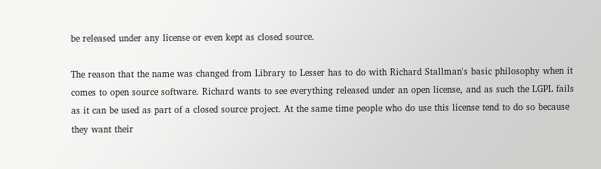be released under any license or even kept as closed source.

The reason that the name was changed from Library to Lesser has to do with Richard Stallman's basic philosophy when it comes to open source software. Richard wants to see everything released under an open license, and as such the LGPL fails as it can be used as part of a closed source project. At the same time people who do use this license tend to do so because they want their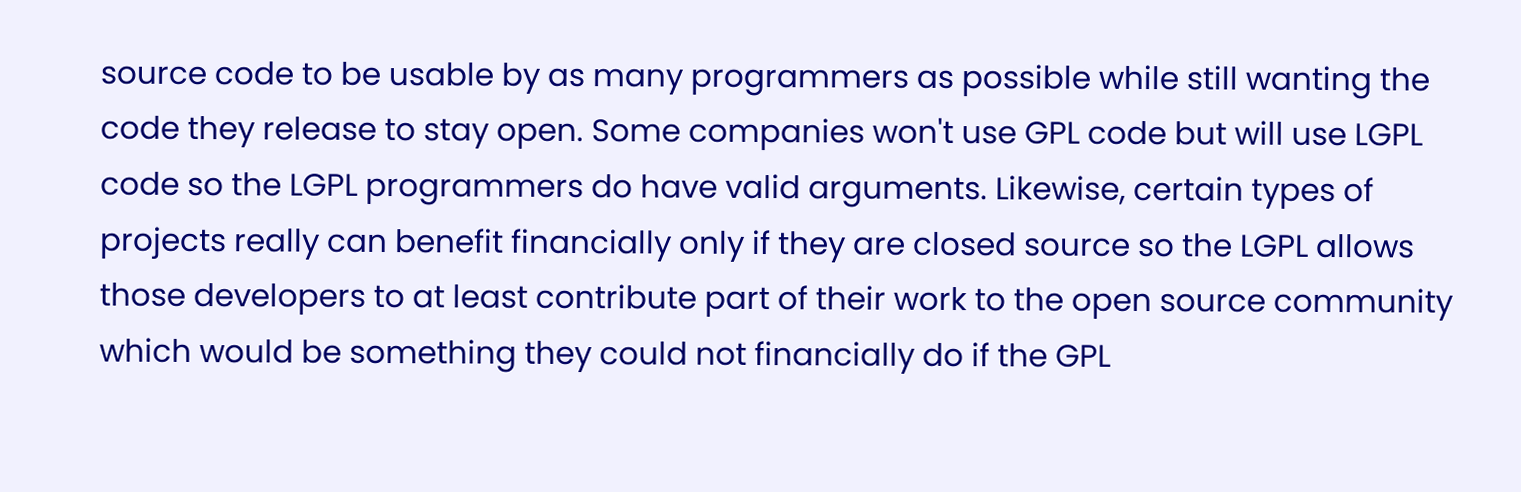source code to be usable by as many programmers as possible while still wanting the code they release to stay open. Some companies won't use GPL code but will use LGPL code so the LGPL programmers do have valid arguments. Likewise, certain types of projects really can benefit financially only if they are closed source so the LGPL allows those developers to at least contribute part of their work to the open source community which would be something they could not financially do if the GPL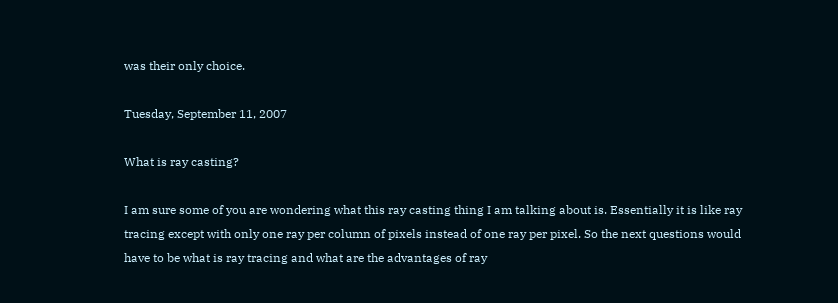was their only choice.

Tuesday, September 11, 2007

What is ray casting?

I am sure some of you are wondering what this ray casting thing I am talking about is. Essentially it is like ray tracing except with only one ray per column of pixels instead of one ray per pixel. So the next questions would have to be what is ray tracing and what are the advantages of ray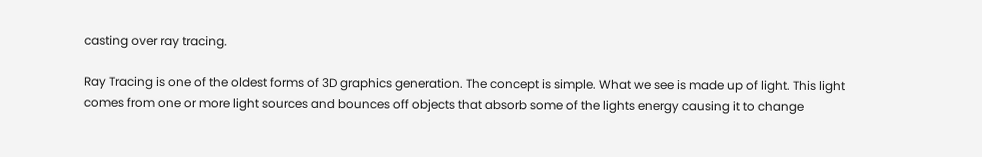casting over ray tracing.

Ray Tracing is one of the oldest forms of 3D graphics generation. The concept is simple. What we see is made up of light. This light comes from one or more light sources and bounces off objects that absorb some of the lights energy causing it to change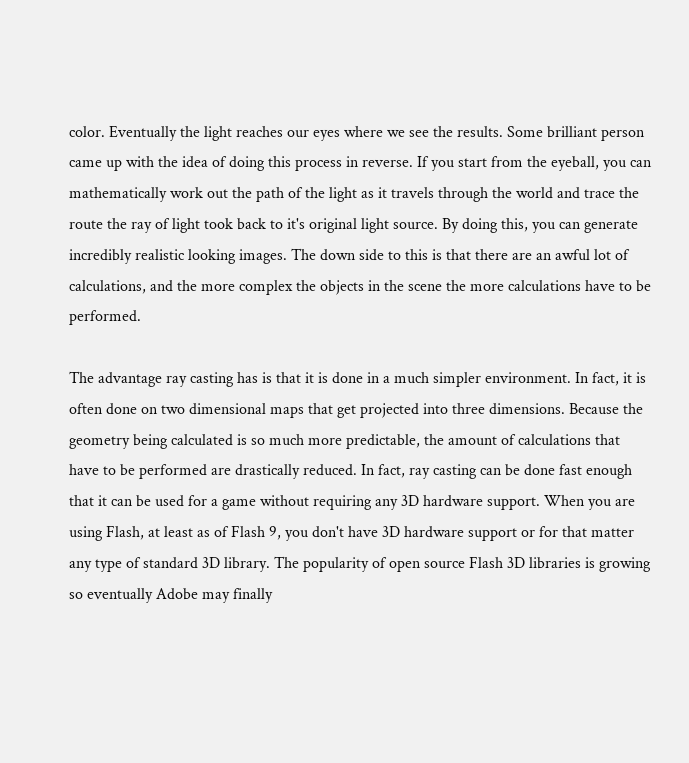color. Eventually the light reaches our eyes where we see the results. Some brilliant person came up with the idea of doing this process in reverse. If you start from the eyeball, you can mathematically work out the path of the light as it travels through the world and trace the route the ray of light took back to it's original light source. By doing this, you can generate incredibly realistic looking images. The down side to this is that there are an awful lot of calculations, and the more complex the objects in the scene the more calculations have to be performed.

The advantage ray casting has is that it is done in a much simpler environment. In fact, it is often done on two dimensional maps that get projected into three dimensions. Because the geometry being calculated is so much more predictable, the amount of calculations that have to be performed are drastically reduced. In fact, ray casting can be done fast enough that it can be used for a game without requiring any 3D hardware support. When you are using Flash, at least as of Flash 9, you don't have 3D hardware support or for that matter any type of standard 3D library. The popularity of open source Flash 3D libraries is growing so eventually Adobe may finally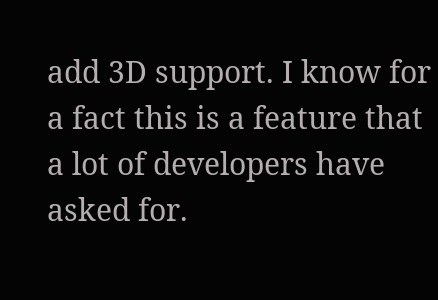add 3D support. I know for a fact this is a feature that a lot of developers have asked for.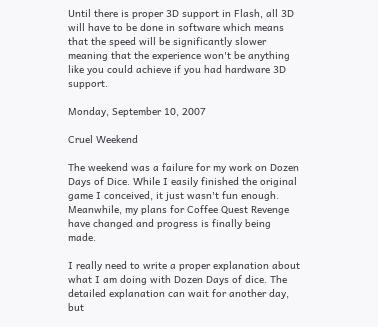Until there is proper 3D support in Flash, all 3D will have to be done in software which means that the speed will be significantly slower meaning that the experience won't be anything like you could achieve if you had hardware 3D support.

Monday, September 10, 2007

Cruel Weekend

The weekend was a failure for my work on Dozen Days of Dice. While I easily finished the original game I conceived, it just wasn't fun enough. Meanwhile, my plans for Coffee Quest Revenge have changed and progress is finally being made.

I really need to write a proper explanation about what I am doing with Dozen Days of dice. The detailed explanation can wait for another day, but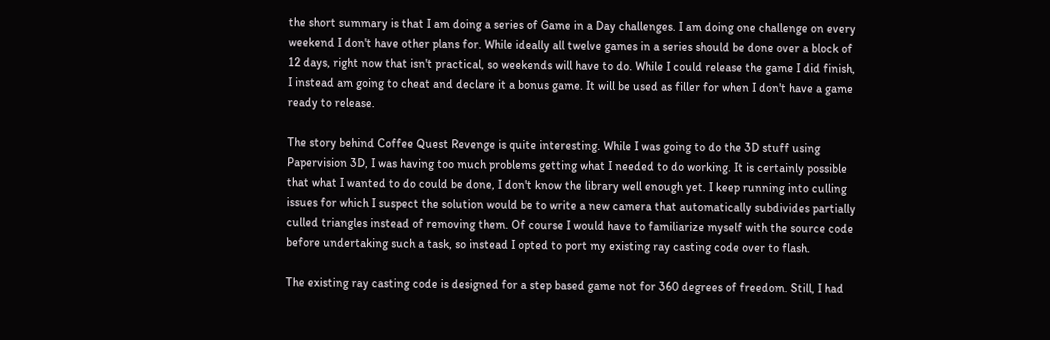the short summary is that I am doing a series of Game in a Day challenges. I am doing one challenge on every weekend I don't have other plans for. While ideally all twelve games in a series should be done over a block of 12 days, right now that isn't practical, so weekends will have to do. While I could release the game I did finish, I instead am going to cheat and declare it a bonus game. It will be used as filler for when I don't have a game ready to release.

The story behind Coffee Quest Revenge is quite interesting. While I was going to do the 3D stuff using Papervision 3D, I was having too much problems getting what I needed to do working. It is certainly possible that what I wanted to do could be done, I don't know the library well enough yet. I keep running into culling issues for which I suspect the solution would be to write a new camera that automatically subdivides partially culled triangles instead of removing them. Of course I would have to familiarize myself with the source code before undertaking such a task, so instead I opted to port my existing ray casting code over to flash.

The existing ray casting code is designed for a step based game not for 360 degrees of freedom. Still, I had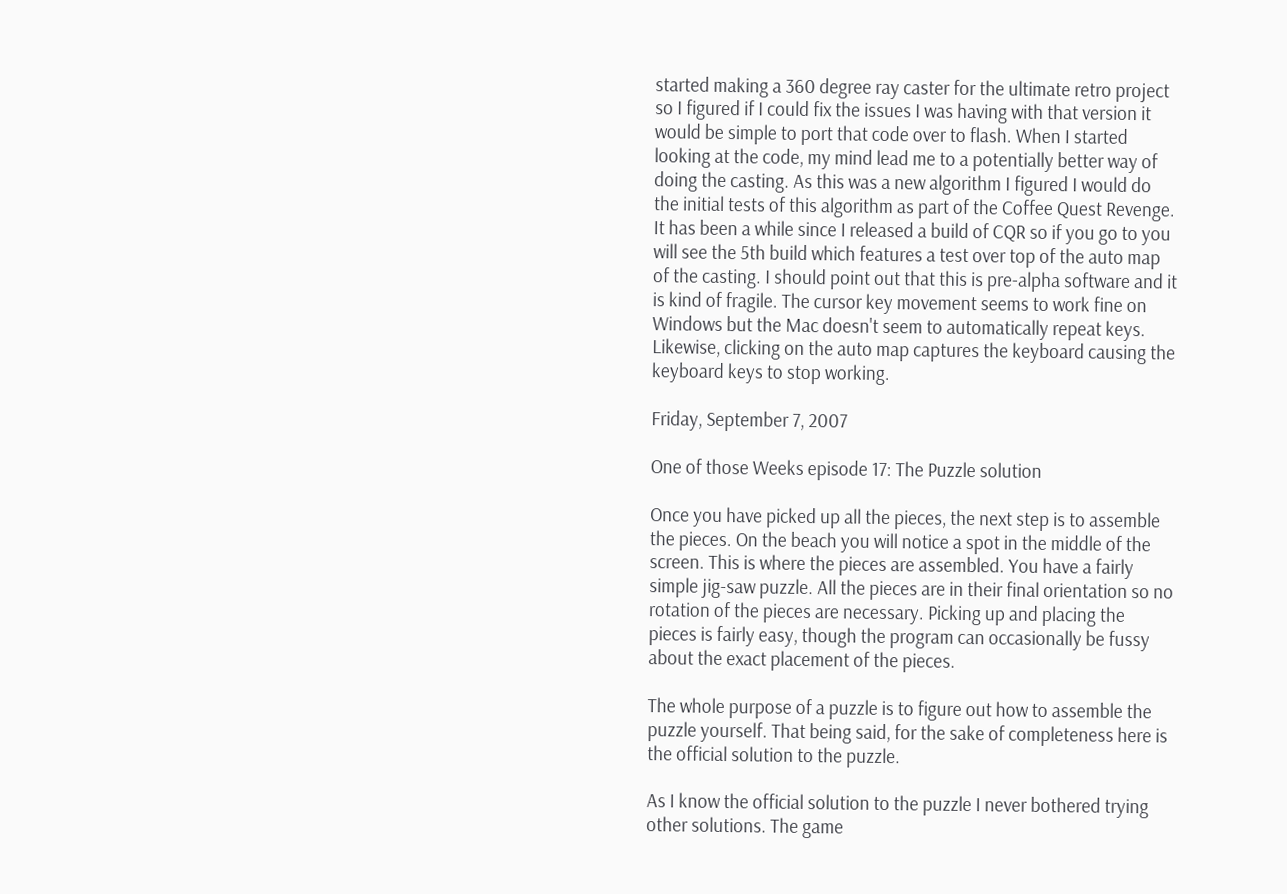started making a 360 degree ray caster for the ultimate retro project so I figured if I could fix the issues I was having with that version it would be simple to port that code over to flash. When I started looking at the code, my mind lead me to a potentially better way of doing the casting. As this was a new algorithm I figured I would do the initial tests of this algorithm as part of the Coffee Quest Revenge. It has been a while since I released a build of CQR so if you go to you will see the 5th build which features a test over top of the auto map of the casting. I should point out that this is pre-alpha software and it is kind of fragile. The cursor key movement seems to work fine on Windows but the Mac doesn't seem to automatically repeat keys. Likewise, clicking on the auto map captures the keyboard causing the keyboard keys to stop working.

Friday, September 7, 2007

One of those Weeks episode 17: The Puzzle solution

Once you have picked up all the pieces, the next step is to assemble the pieces. On the beach you will notice a spot in the middle of the screen. This is where the pieces are assembled. You have a fairly simple jig-saw puzzle. All the pieces are in their final orientation so no rotation of the pieces are necessary. Picking up and placing the pieces is fairly easy, though the program can occasionally be fussy about the exact placement of the pieces.

The whole purpose of a puzzle is to figure out how to assemble the puzzle yourself. That being said, for the sake of completeness here is the official solution to the puzzle.

As I know the official solution to the puzzle I never bothered trying other solutions. The game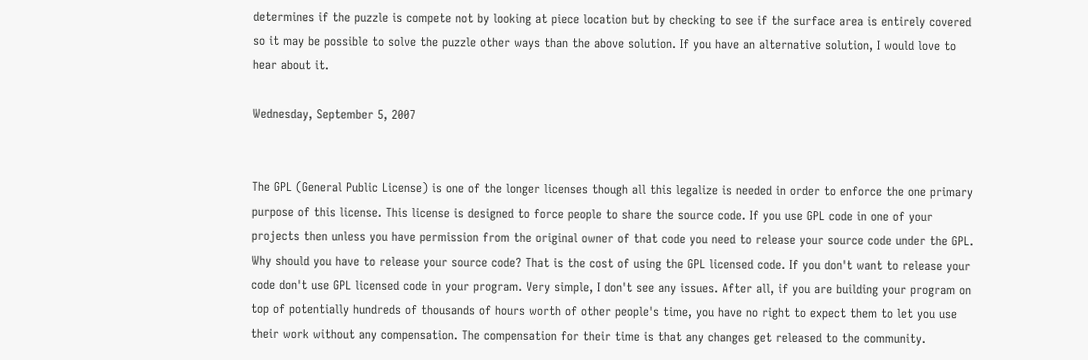determines if the puzzle is compete not by looking at piece location but by checking to see if the surface area is entirely covered so it may be possible to solve the puzzle other ways than the above solution. If you have an alternative solution, I would love to hear about it.

Wednesday, September 5, 2007


The GPL (General Public License) is one of the longer licenses though all this legalize is needed in order to enforce the one primary purpose of this license. This license is designed to force people to share the source code. If you use GPL code in one of your projects then unless you have permission from the original owner of that code you need to release your source code under the GPL. Why should you have to release your source code? That is the cost of using the GPL licensed code. If you don't want to release your code don't use GPL licensed code in your program. Very simple, I don't see any issues. After all, if you are building your program on top of potentially hundreds of thousands of hours worth of other people's time, you have no right to expect them to let you use their work without any compensation. The compensation for their time is that any changes get released to the community.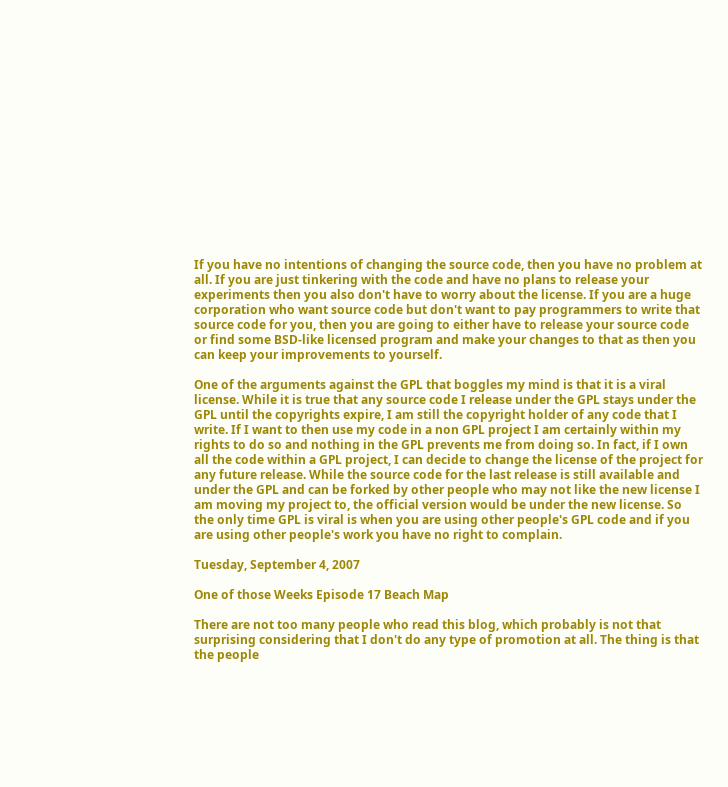If you have no intentions of changing the source code, then you have no problem at all. If you are just tinkering with the code and have no plans to release your experiments then you also don't have to worry about the license. If you are a huge corporation who want source code but don't want to pay programmers to write that source code for you, then you are going to either have to release your source code or find some BSD-like licensed program and make your changes to that as then you can keep your improvements to yourself.

One of the arguments against the GPL that boggles my mind is that it is a viral license. While it is true that any source code I release under the GPL stays under the GPL until the copyrights expire, I am still the copyright holder of any code that I write. If I want to then use my code in a non GPL project I am certainly within my rights to do so and nothing in the GPL prevents me from doing so. In fact, if I own all the code within a GPL project, I can decide to change the license of the project for any future release. While the source code for the last release is still available and under the GPL and can be forked by other people who may not like the new license I am moving my project to, the official version would be under the new license. So the only time GPL is viral is when you are using other people's GPL code and if you are using other people's work you have no right to complain.

Tuesday, September 4, 2007

One of those Weeks Episode 17 Beach Map

There are not too many people who read this blog, which probably is not that surprising considering that I don't do any type of promotion at all. The thing is that the people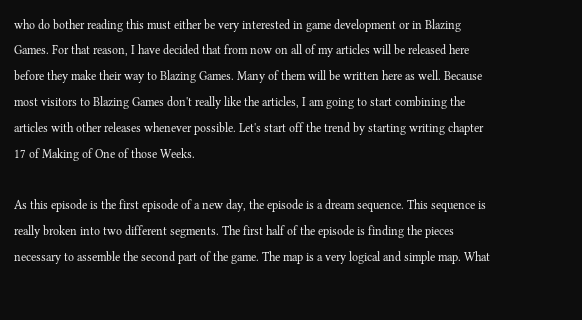who do bother reading this must either be very interested in game development or in Blazing Games. For that reason, I have decided that from now on all of my articles will be released here before they make their way to Blazing Games. Many of them will be written here as well. Because most visitors to Blazing Games don't really like the articles, I am going to start combining the articles with other releases whenever possible. Let's start off the trend by starting writing chapter 17 of Making of One of those Weeks.

As this episode is the first episode of a new day, the episode is a dream sequence. This sequence is really broken into two different segments. The first half of the episode is finding the pieces necessary to assemble the second part of the game. The map is a very logical and simple map. What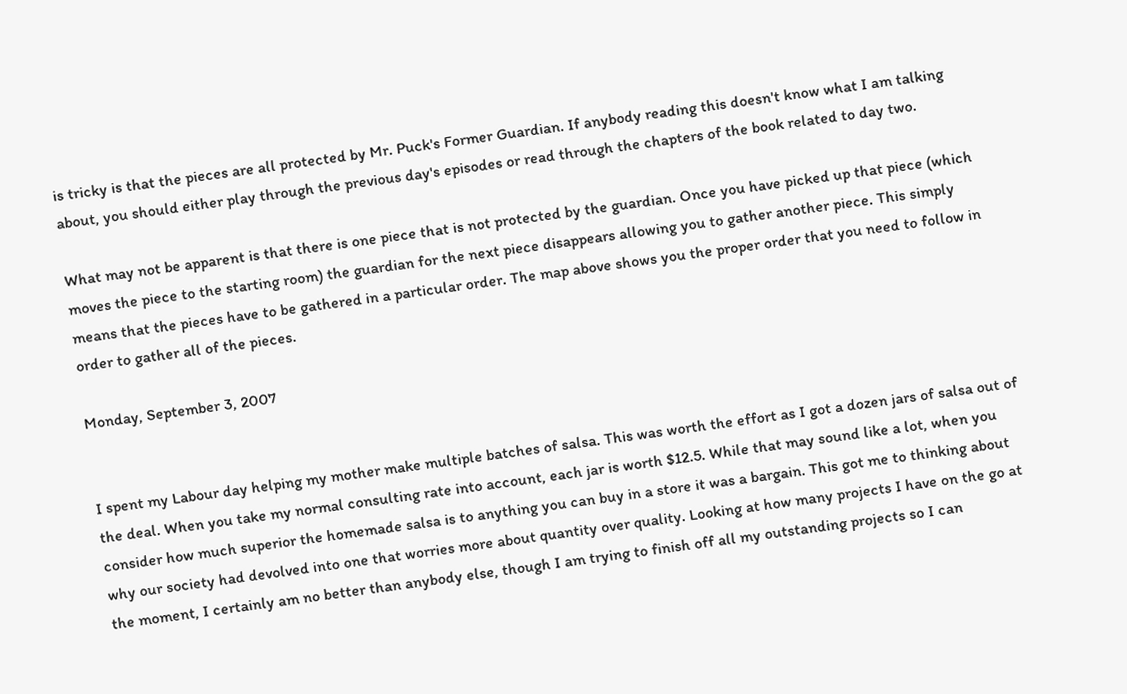is tricky is that the pieces are all protected by Mr. Puck's Former Guardian. If anybody reading this doesn't know what I am talking about, you should either play through the previous day's episodes or read through the chapters of the book related to day two.

What may not be apparent is that there is one piece that is not protected by the guardian. Once you have picked up that piece (which moves the piece to the starting room) the guardian for the next piece disappears allowing you to gather another piece. This simply means that the pieces have to be gathered in a particular order. The map above shows you the proper order that you need to follow in order to gather all of the pieces.

Monday, September 3, 2007


I spent my Labour day helping my mother make multiple batches of salsa. This was worth the effort as I got a dozen jars of salsa out of the deal. When you take my normal consulting rate into account, each jar is worth $12.5. While that may sound like a lot, when you consider how much superior the homemade salsa is to anything you can buy in a store it was a bargain. This got me to thinking about why our society had devolved into one that worries more about quantity over quality. Looking at how many projects I have on the go at the moment, I certainly am no better than anybody else, though I am trying to finish off all my outstanding projects so I can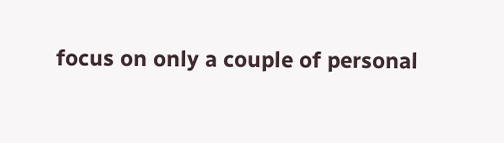focus on only a couple of personal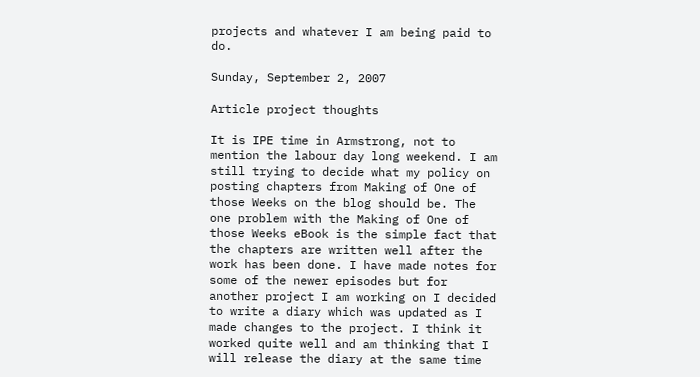projects and whatever I am being paid to do.

Sunday, September 2, 2007

Article project thoughts

It is IPE time in Armstrong, not to mention the labour day long weekend. I am still trying to decide what my policy on posting chapters from Making of One of those Weeks on the blog should be. The one problem with the Making of One of those Weeks eBook is the simple fact that the chapters are written well after the work has been done. I have made notes for some of the newer episodes but for another project I am working on I decided to write a diary which was updated as I made changes to the project. I think it worked quite well and am thinking that I will release the diary at the same time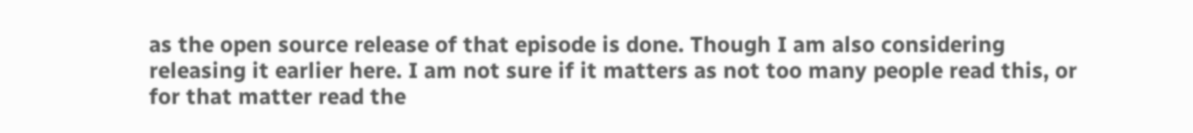as the open source release of that episode is done. Though I am also considering releasing it earlier here. I am not sure if it matters as not too many people read this, or for that matter read the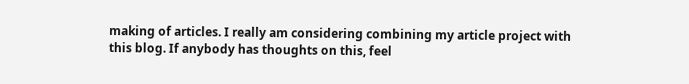making of articles. I really am considering combining my article project with this blog. If anybody has thoughts on this, feel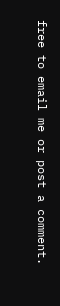free to email me or post a comment.